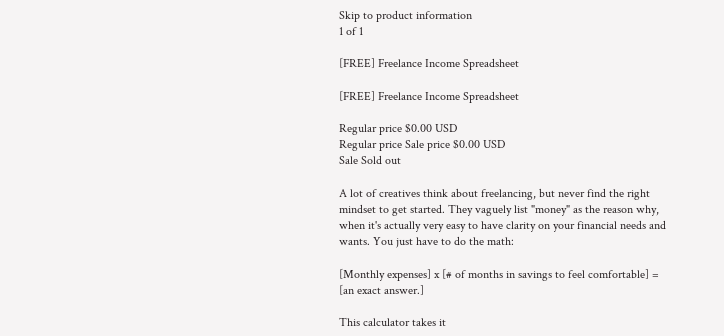Skip to product information
1 of 1

[FREE] Freelance Income Spreadsheet

[FREE] Freelance Income Spreadsheet

Regular price $0.00 USD
Regular price Sale price $0.00 USD
Sale Sold out

A lot of creatives think about freelancing, but never find the right mindset to get started. They vaguely list "money" as the reason why, when it's actually very easy to have clarity on your financial needs and wants. You just have to do the math:

[Monthly expenses] x [# of months in savings to feel comfortable] = [an exact answer.]

This calculator takes it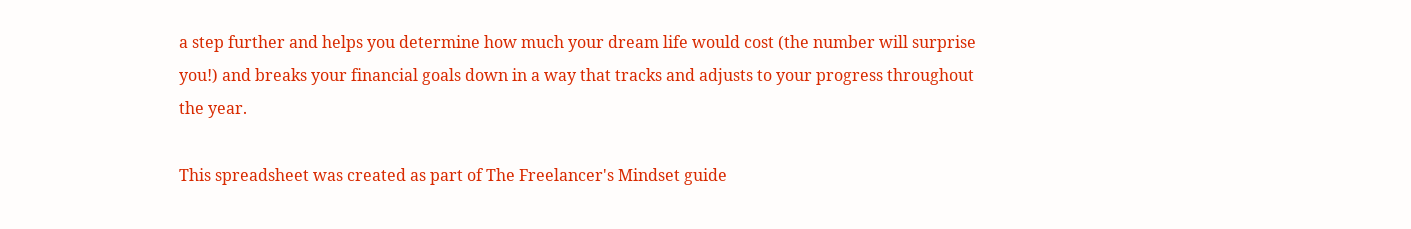a step further and helps you determine how much your dream life would cost (the number will surprise you!) and breaks your financial goals down in a way that tracks and adjusts to your progress throughout the year.

This spreadsheet was created as part of The Freelancer's Mindset guide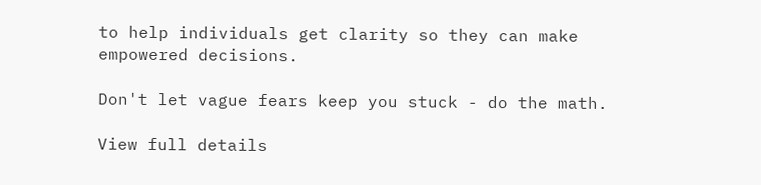to help individuals get clarity so they can make empowered decisions.

Don't let vague fears keep you stuck - do the math.

View full details